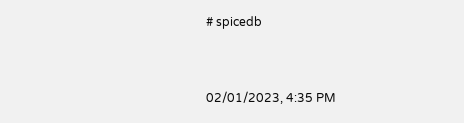# spicedb


02/01/2023, 4:35 PM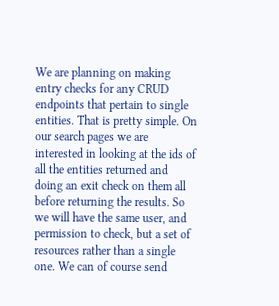We are planning on making entry checks for any CRUD endpoints that pertain to single entities. That is pretty simple. On our search pages we are interested in looking at the ids of all the entities returned and doing an exit check on them all before returning the results. So we will have the same user, and permission to check, but a set of resources rather than a single one. We can of course send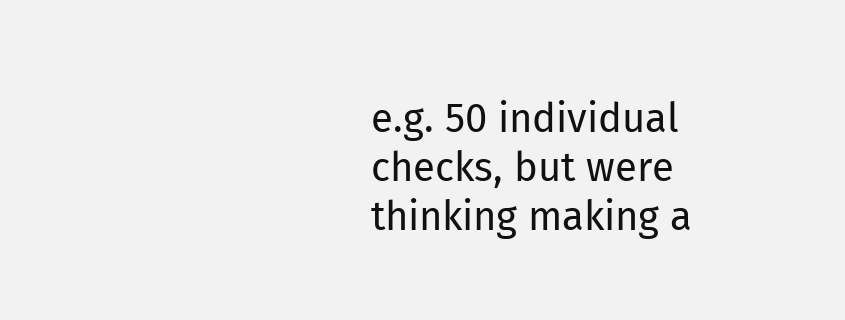e.g. 50 individual checks, but were thinking making a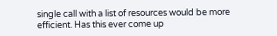single call with a list of resources would be more efficient. Has this ever come up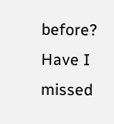before? Have I missed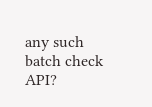any such batch check API?